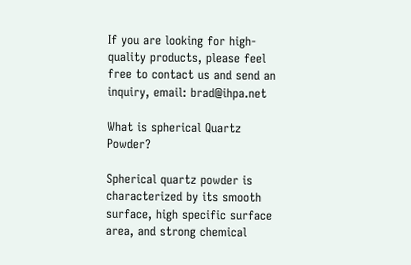If you are looking for high-quality products, please feel free to contact us and send an inquiry, email: brad@ihpa.net

What is spherical Quartz Powder?

Spherical quartz powder is characterized by its smooth surface, high specific surface area, and strong chemical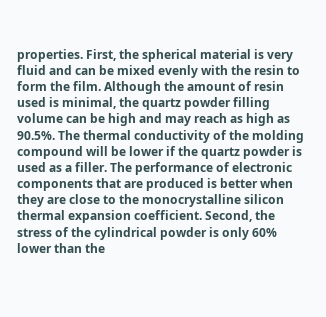properties. First, the spherical material is very fluid and can be mixed evenly with the resin to form the film. Although the amount of resin used is minimal, the quartz powder filling volume can be high and may reach as high as 90.5%. The thermal conductivity of the molding compound will be lower if the quartz powder is used as a filler. The performance of electronic components that are produced is better when they are close to the monocrystalline silicon thermal expansion coefficient. Second, the stress of the cylindrical powder is only 60% lower than the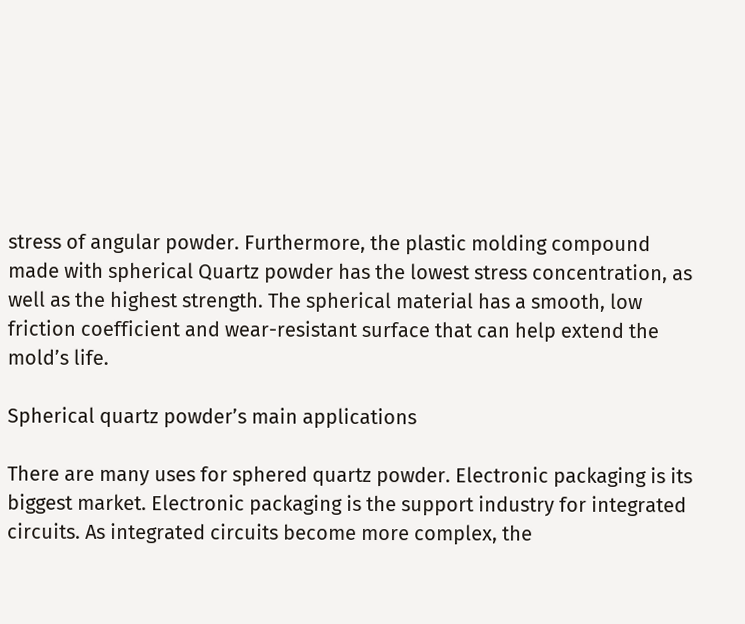stress of angular powder. Furthermore, the plastic molding compound made with spherical Quartz powder has the lowest stress concentration, as well as the highest strength. The spherical material has a smooth, low friction coefficient and wear-resistant surface that can help extend the mold’s life.

Spherical quartz powder’s main applications

There are many uses for sphered quartz powder. Electronic packaging is its biggest market. Electronic packaging is the support industry for integrated circuits. As integrated circuits become more complex, the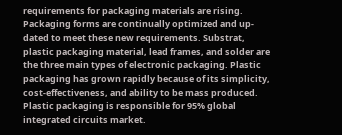requirements for packaging materials are rising. Packaging forms are continually optimized and up-dated to meet these new requirements. Substrat, plastic packaging material, lead frames, and solder are the three main types of electronic packaging. Plastic packaging has grown rapidly because of its simplicity, cost-effectiveness, and ability to be mass produced. Plastic packaging is responsible for 95% global integrated circuits market.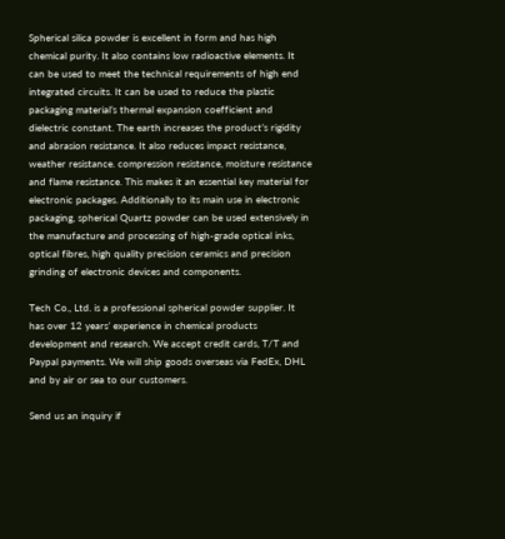Spherical silica powder is excellent in form and has high chemical purity. It also contains low radioactive elements. It can be used to meet the technical requirements of high end integrated circuits. It can be used to reduce the plastic packaging material’s thermal expansion coefficient and dielectric constant. The earth increases the product’s rigidity and abrasion resistance. It also reduces impact resistance, weather resistance. compression resistance, moisture resistance and flame resistance. This makes it an essential key material for electronic packages. Additionally to its main use in electronic packaging, spherical Quartz powder can be used extensively in the manufacture and processing of high-grade optical inks, optical fibres, high quality precision ceramics and precision grinding of electronic devices and components.

Tech Co., Ltd. is a professional spherical powder supplier. It has over 12 years’ experience in chemical products development and research. We accept credit cards, T/T and Paypal payments. We will ship goods overseas via FedEx, DHL and by air or sea to our customers.

Send us an inquiry if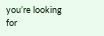you’re looking for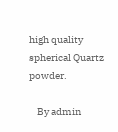high quality spherical Quartz powder.

    By admin